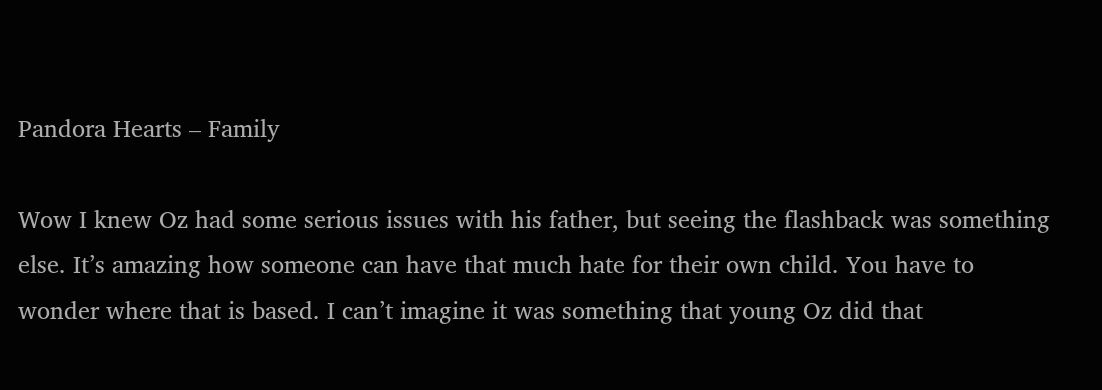Pandora Hearts – Family

Wow I knew Oz had some serious issues with his father, but seeing the flashback was something else. It’s amazing how someone can have that much hate for their own child. You have to wonder where that is based. I can’t imagine it was something that young Oz did that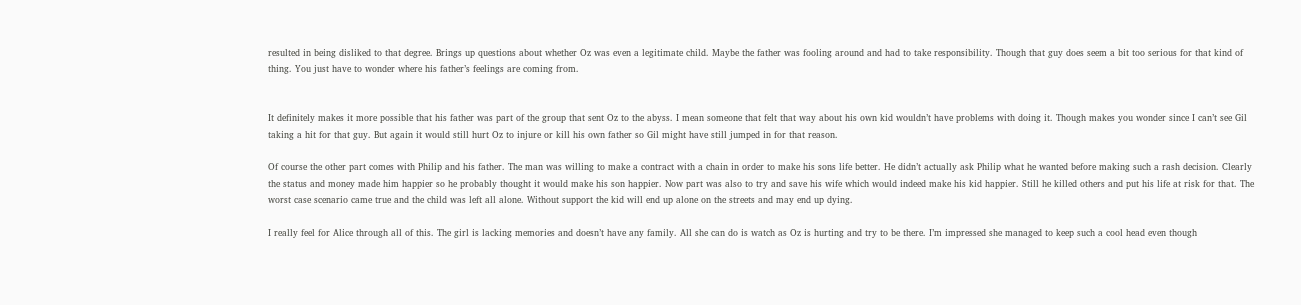resulted in being disliked to that degree. Brings up questions about whether Oz was even a legitimate child. Maybe the father was fooling around and had to take responsibility. Though that guy does seem a bit too serious for that kind of thing. You just have to wonder where his father’s feelings are coming from.


It definitely makes it more possible that his father was part of the group that sent Oz to the abyss. I mean someone that felt that way about his own kid wouldn’t have problems with doing it. Though makes you wonder since I can’t see Gil taking a hit for that guy. But again it would still hurt Oz to injure or kill his own father so Gil might have still jumped in for that reason.

Of course the other part comes with Philip and his father. The man was willing to make a contract with a chain in order to make his sons life better. He didn’t actually ask Philip what he wanted before making such a rash decision. Clearly the status and money made him happier so he probably thought it would make his son happier. Now part was also to try and save his wife which would indeed make his kid happier. Still he killed others and put his life at risk for that. The worst case scenario came true and the child was left all alone. Without support the kid will end up alone on the streets and may end up dying.

I really feel for Alice through all of this. The girl is lacking memories and doesn’t have any family. All she can do is watch as Oz is hurting and try to be there. I’m impressed she managed to keep such a cool head even though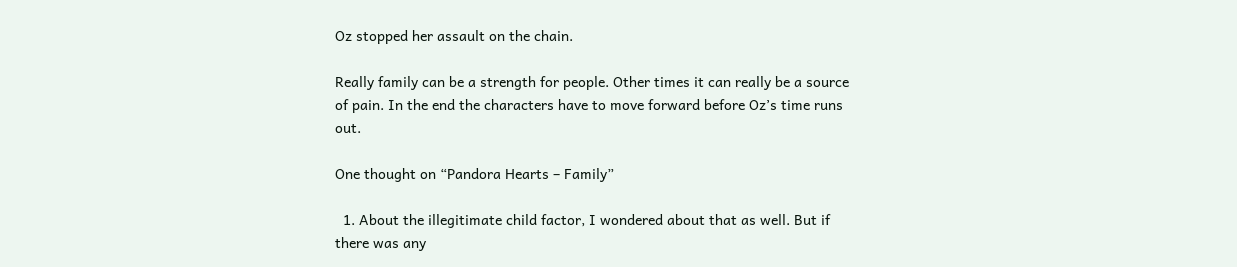Oz stopped her assault on the chain.

Really family can be a strength for people. Other times it can really be a source of pain. In the end the characters have to move forward before Oz’s time runs out.

One thought on “Pandora Hearts – Family”

  1. About the illegitimate child factor, I wondered about that as well. But if there was any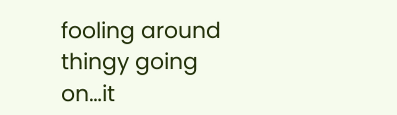fooling around thingy going on…it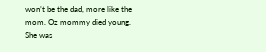won’t be the dad, more like the mom. Oz mommy died young. She was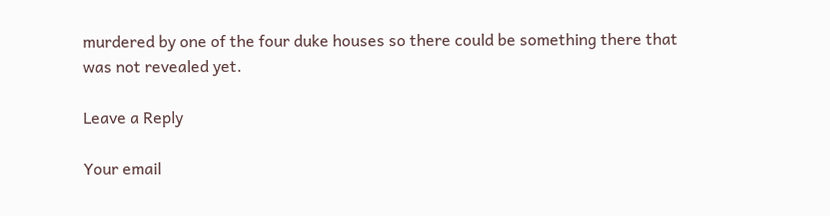murdered by one of the four duke houses so there could be something there that was not revealed yet.

Leave a Reply

Your email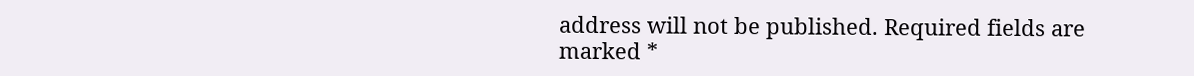address will not be published. Required fields are marked *